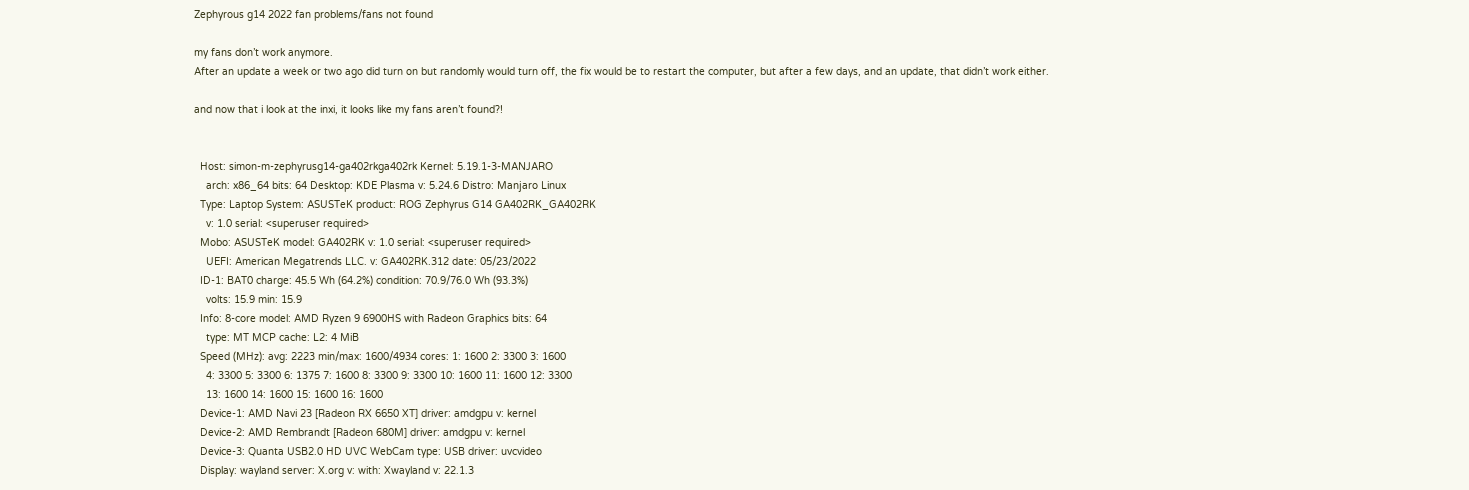Zephyrous g14 2022 fan problems/fans not found

my fans don’t work anymore.
After an update a week or two ago did turn on but randomly would turn off, the fix would be to restart the computer, but after a few days, and an update, that didn’t work either.

and now that i look at the inxi, it looks like my fans aren’t found?!


  Host: simon-m-zephyrusg14-ga402rkga402rk Kernel: 5.19.1-3-MANJARO
    arch: x86_64 bits: 64 Desktop: KDE Plasma v: 5.24.6 Distro: Manjaro Linux
  Type: Laptop System: ASUSTeK product: ROG Zephyrus G14 GA402RK_GA402RK
    v: 1.0 serial: <superuser required>
  Mobo: ASUSTeK model: GA402RK v: 1.0 serial: <superuser required>
    UEFI: American Megatrends LLC. v: GA402RK.312 date: 05/23/2022
  ID-1: BAT0 charge: 45.5 Wh (64.2%) condition: 70.9/76.0 Wh (93.3%)
    volts: 15.9 min: 15.9
  Info: 8-core model: AMD Ryzen 9 6900HS with Radeon Graphics bits: 64
    type: MT MCP cache: L2: 4 MiB
  Speed (MHz): avg: 2223 min/max: 1600/4934 cores: 1: 1600 2: 3300 3: 1600
    4: 3300 5: 3300 6: 1375 7: 1600 8: 3300 9: 3300 10: 1600 11: 1600 12: 3300
    13: 1600 14: 1600 15: 1600 16: 1600
  Device-1: AMD Navi 23 [Radeon RX 6650 XT] driver: amdgpu v: kernel
  Device-2: AMD Rembrandt [Radeon 680M] driver: amdgpu v: kernel
  Device-3: Quanta USB2.0 HD UVC WebCam type: USB driver: uvcvideo
  Display: wayland server: X.org v: with: Xwayland v: 22.1.3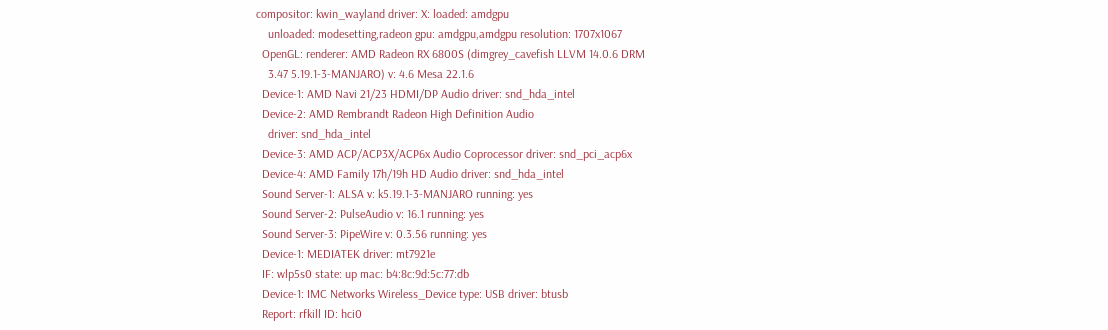compositor: kwin_wayland driver: X: loaded: amdgpu
    unloaded: modesetting,radeon gpu: amdgpu,amdgpu resolution: 1707x1067
  OpenGL: renderer: AMD Radeon RX 6800S (dimgrey_cavefish LLVM 14.0.6 DRM
    3.47 5.19.1-3-MANJARO) v: 4.6 Mesa 22.1.6
  Device-1: AMD Navi 21/23 HDMI/DP Audio driver: snd_hda_intel
  Device-2: AMD Rembrandt Radeon High Definition Audio
    driver: snd_hda_intel
  Device-3: AMD ACP/ACP3X/ACP6x Audio Coprocessor driver: snd_pci_acp6x
  Device-4: AMD Family 17h/19h HD Audio driver: snd_hda_intel
  Sound Server-1: ALSA v: k5.19.1-3-MANJARO running: yes
  Sound Server-2: PulseAudio v: 16.1 running: yes
  Sound Server-3: PipeWire v: 0.3.56 running: yes
  Device-1: MEDIATEK driver: mt7921e
  IF: wlp5s0 state: up mac: b4:8c:9d:5c:77:db
  Device-1: IMC Networks Wireless_Device type: USB driver: btusb
  Report: rfkill ID: hci0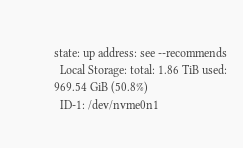state: up address: see --recommends
  Local Storage: total: 1.86 TiB used: 969.54 GiB (50.8%)
  ID-1: /dev/nvme0n1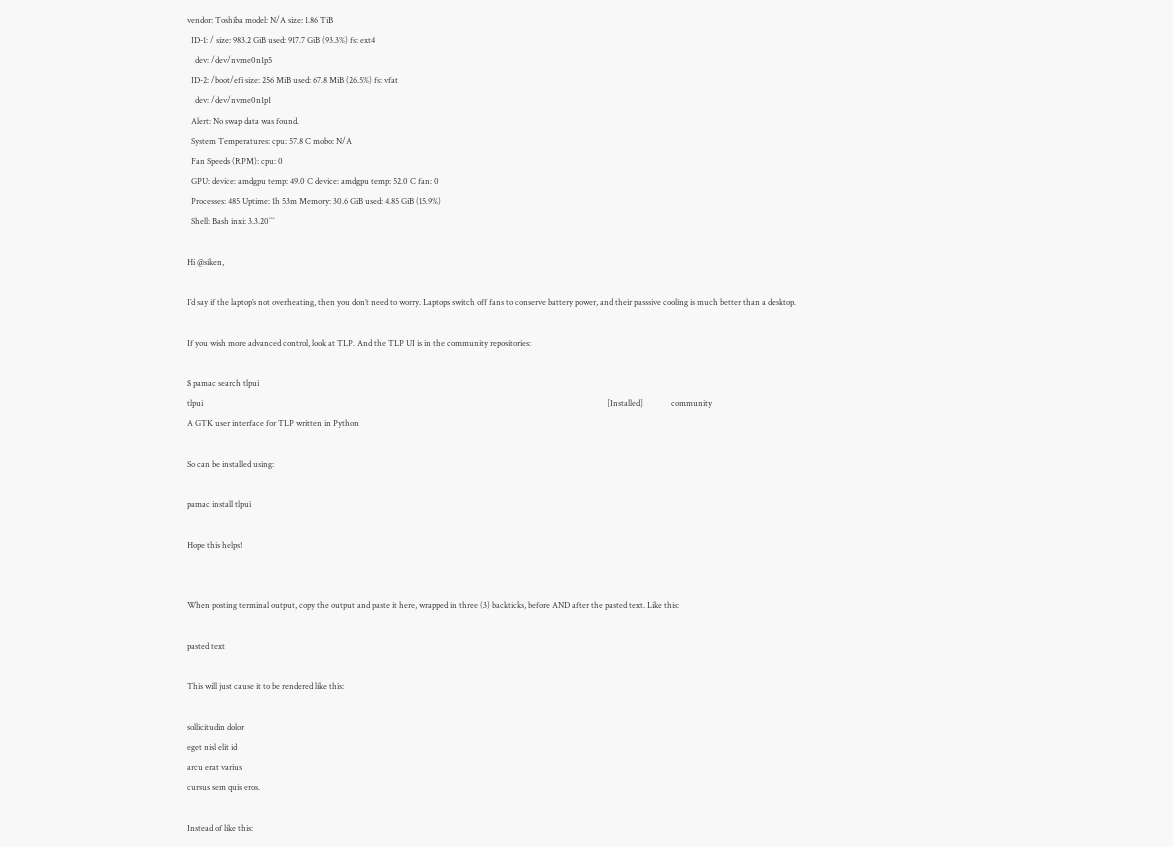vendor: Toshiba model: N/A size: 1.86 TiB
  ID-1: / size: 983.2 GiB used: 917.7 GiB (93.3%) fs: ext4
    dev: /dev/nvme0n1p5
  ID-2: /boot/efi size: 256 MiB used: 67.8 MiB (26.5%) fs: vfat
    dev: /dev/nvme0n1p1
  Alert: No swap data was found.
  System Temperatures: cpu: 57.8 C mobo: N/A
  Fan Speeds (RPM): cpu: 0
  GPU: device: amdgpu temp: 49.0 C device: amdgpu temp: 52.0 C fan: 0
  Processes: 485 Uptime: 1h 53m Memory: 30.6 GiB used: 4.85 GiB (15.9%)
  Shell: Bash inxi: 3.3.20```

Hi @siken,

I’d say if the laptop’s not overheating, then you don’t need to worry. Laptops switch off fans to conserve battery power, and their passsive cooling is much better than a desktop.

If you wish more advanced control, look at TLP. And the TLP UI is in the community repositories:

$ pamac search tlpui
tlpui                                                                                                                                                                                                          [Installed]              community
A GTK user interface for TLP written in Python

So can be installed using:

pamac install tlpui

Hope this helps!


When posting terminal output, copy the output and paste it here, wrapped in three (3) backticks, before AND after the pasted text. Like this:

pasted text

This will just cause it to be rendered like this:

sollicitudin dolor
eget nisl elit id
arcu erat varius
cursus sem quis eros.

Instead of like this: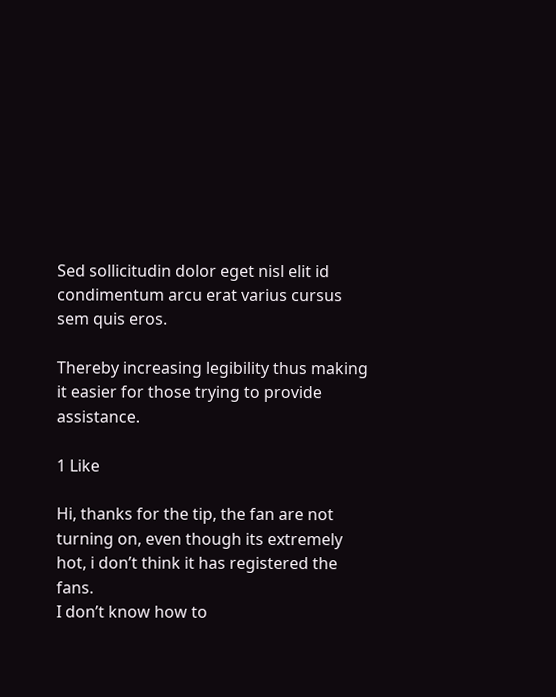Sed sollicitudin dolor eget nisl elit id condimentum arcu erat varius cursus sem quis eros.

Thereby increasing legibility thus making it easier for those trying to provide assistance.

1 Like

Hi, thanks for the tip, the fan are not turning on, even though its extremely hot, i don’t think it has registered the fans.
I don’t know how to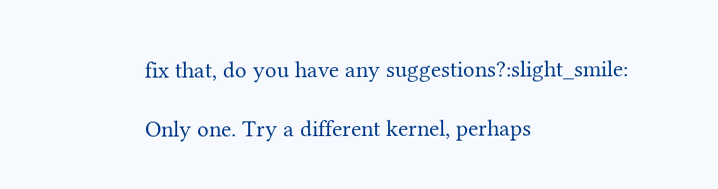fix that, do you have any suggestions?:slight_smile:

Only one. Try a different kernel, perhaps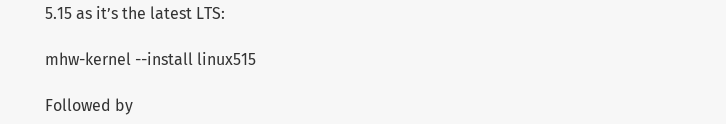5.15 as it’s the latest LTS:

mhw-kernel --install linux515

Followed by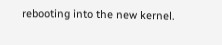rebooting into the new kernel.